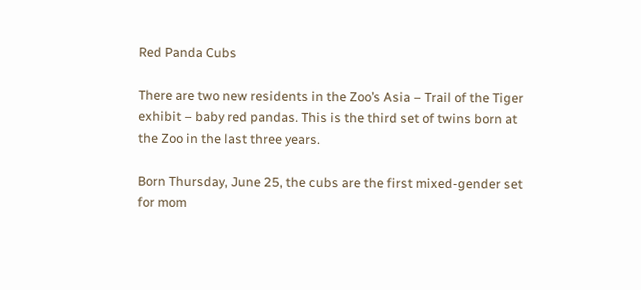Red Panda Cubs

There are two new residents in the Zoo’s Asia – Trail of the Tiger exhibit – baby red pandas. This is the third set of twins born at the Zoo in the last three years.

Born Thursday, June 25, the cubs are the first mixed-gender set for mom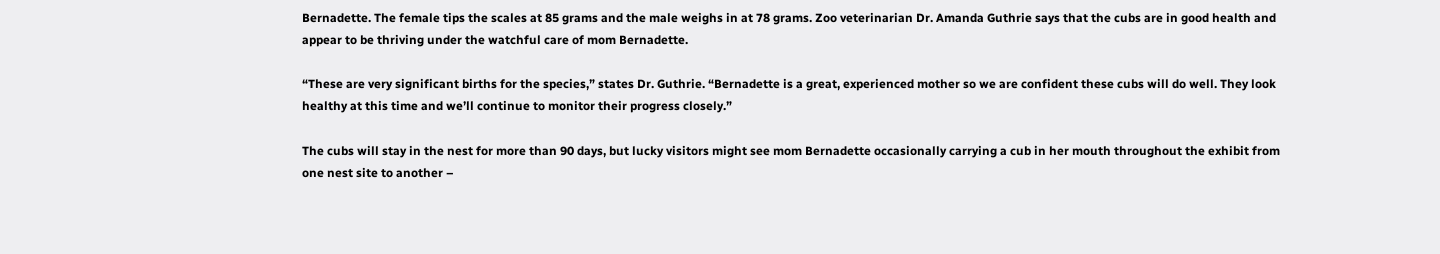Bernadette. The female tips the scales at 85 grams and the male weighs in at 78 grams. Zoo veterinarian Dr. Amanda Guthrie says that the cubs are in good health and appear to be thriving under the watchful care of mom Bernadette.

“These are very significant births for the species,” states Dr. Guthrie. “Bernadette is a great, experienced mother so we are confident these cubs will do well. They look healthy at this time and we’ll continue to monitor their progress closely.”

The cubs will stay in the nest for more than 90 days, but lucky visitors might see mom Bernadette occasionally carrying a cub in her mouth throughout the exhibit from one nest site to another –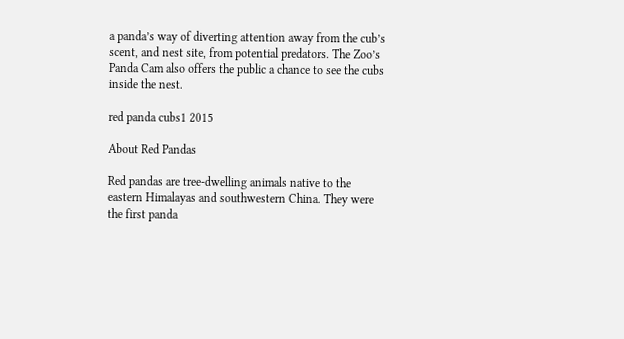a panda’s way of diverting attention away from the cub’s scent, and nest site, from potential predators. The Zoo’s Panda Cam also offers the public a chance to see the cubs inside the nest.

red panda cubs1 2015

About Red Pandas

Red pandas are tree-dwelling animals native to the eastern Himalayas and southwestern China. They were the first panda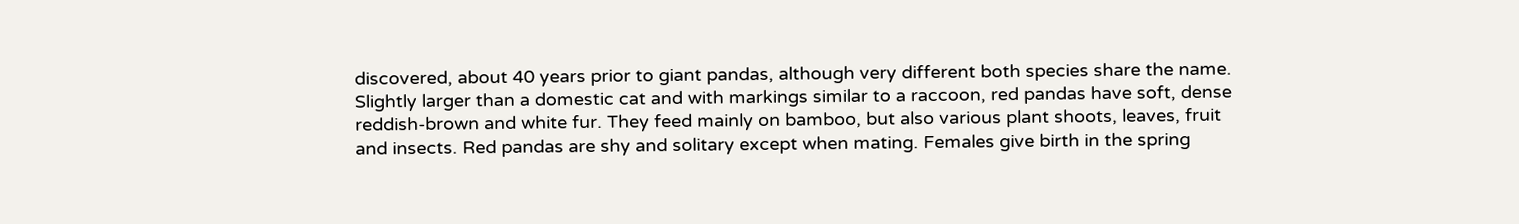discovered, about 40 years prior to giant pandas, although very different both species share the name. Slightly larger than a domestic cat and with markings similar to a raccoon, red pandas have soft, dense reddish-brown and white fur. They feed mainly on bamboo, but also various plant shoots, leaves, fruit and insects. Red pandas are shy and solitary except when mating. Females give birth in the spring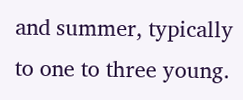and summer, typically to one to three young.